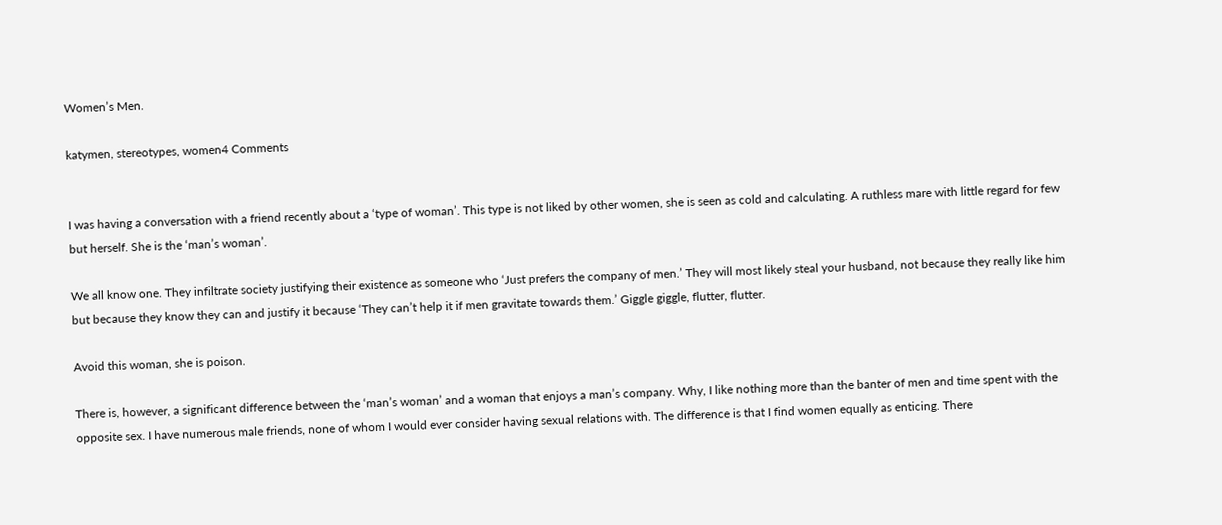Women’s Men.

katymen, stereotypes, women4 Comments


I was having a conversation with a friend recently about a ‘type of woman’. This type is not liked by other women, she is seen as cold and calculating. A ruthless mare with little regard for few but herself. She is the ‘man’s woman’.

We all know one. They infiltrate society justifying their existence as someone who ‘Just prefers the company of men.’ They will most likely steal your husband, not because they really like him but because they know they can and justify it because ‘They can’t help it if men gravitate towards them.’ Giggle giggle, flutter, flutter.

Avoid this woman, she is poison.

There is, however, a significant difference between the ‘man’s woman’ and a woman that enjoys a man’s company. Why, I like nothing more than the banter of men and time spent with the opposite sex. I have numerous male friends, none of whom I would ever consider having sexual relations with. The difference is that I find women equally as enticing. There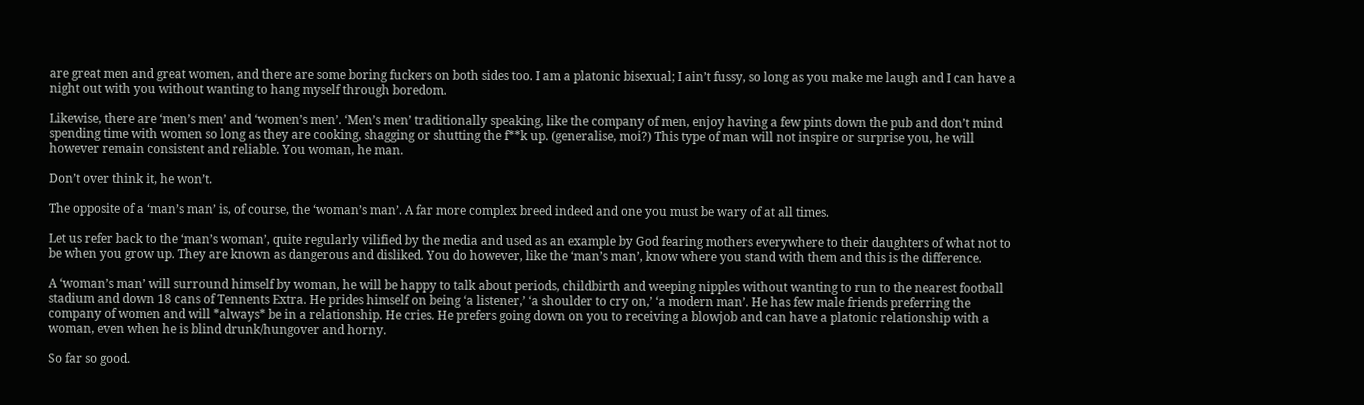are great men and great women, and there are some boring fuckers on both sides too. I am a platonic bisexual; I ain’t fussy, so long as you make me laugh and I can have a night out with you without wanting to hang myself through boredom.

Likewise, there are ‘men’s men’ and ‘women’s men’. ‘Men’s men’ traditionally speaking, like the company of men, enjoy having a few pints down the pub and don’t mind spending time with women so long as they are cooking, shagging or shutting the f**k up. (generalise, moi?) This type of man will not inspire or surprise you, he will however remain consistent and reliable. You woman, he man.

Don’t over think it, he won’t.

The opposite of a ‘man’s man’ is, of course, the ‘woman’s man’. A far more complex breed indeed and one you must be wary of at all times.

Let us refer back to the ‘man’s woman’, quite regularly vilified by the media and used as an example by God fearing mothers everywhere to their daughters of what not to be when you grow up. They are known as dangerous and disliked. You do however, like the ‘man’s man’, know where you stand with them and this is the difference.

A ‘woman’s man’ will surround himself by woman, he will be happy to talk about periods, childbirth and weeping nipples without wanting to run to the nearest football stadium and down 18 cans of Tennents Extra. He prides himself on being ‘a listener,’ ‘a shoulder to cry on,’ ‘a modern man’. He has few male friends preferring the company of women and will *always* be in a relationship. He cries. He prefers going down on you to receiving a blowjob and can have a platonic relationship with a woman, even when he is blind drunk/hungover and horny.

So far so good.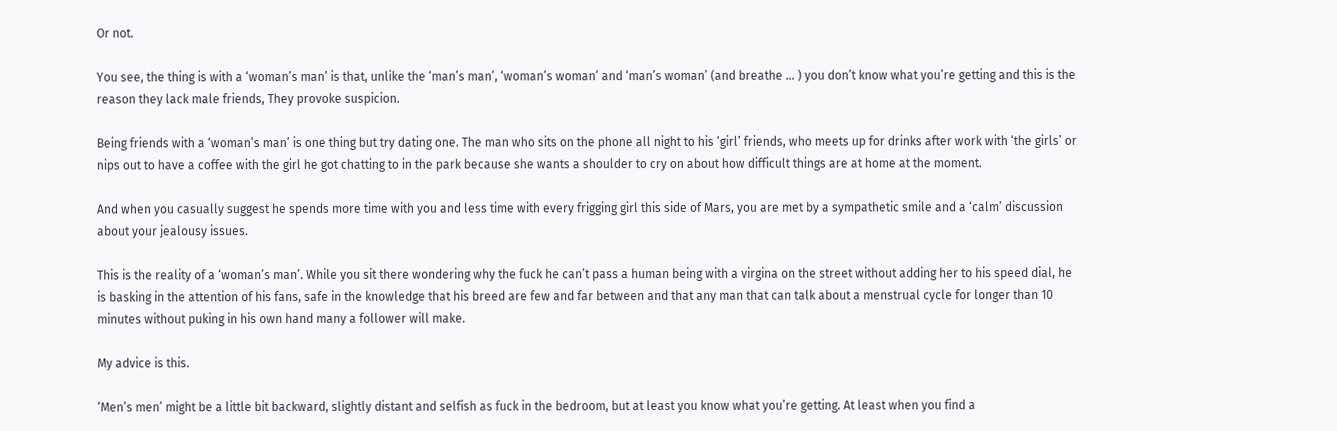Or not.

You see, the thing is with a ‘woman’s man’ is that, unlike the ‘man’s man’, ‘woman’s woman’ and ‘man’s woman’ (and breathe … ) you don’t know what you’re getting and this is the reason they lack male friends, They provoke suspicion.

Being friends with a ‘woman’s man’ is one thing but try dating one. The man who sits on the phone all night to his ‘girl’ friends, who meets up for drinks after work with ‘the girls’ or nips out to have a coffee with the girl he got chatting to in the park because she wants a shoulder to cry on about how difficult things are at home at the moment.

And when you casually suggest he spends more time with you and less time with every frigging girl this side of Mars, you are met by a sympathetic smile and a ‘calm’ discussion about your jealousy issues.

This is the reality of a ‘woman’s man’. While you sit there wondering why the fuck he can’t pass a human being with a virgina on the street without adding her to his speed dial, he is basking in the attention of his fans, safe in the knowledge that his breed are few and far between and that any man that can talk about a menstrual cycle for longer than 10 minutes without puking in his own hand many a follower will make.

My advice is this.

‘Men’s men’ might be a little bit backward, slightly distant and selfish as fuck in the bedroom, but at least you know what you’re getting. At least when you find a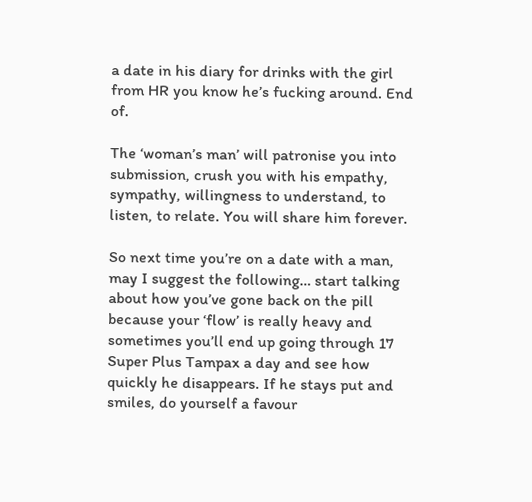a date in his diary for drinks with the girl from HR you know he’s fucking around. End of.

The ‘woman’s man’ will patronise you into submission, crush you with his empathy, sympathy, willingness to understand, to listen, to relate. You will share him forever.

So next time you’re on a date with a man, may I suggest the following… start talking about how you’ve gone back on the pill because your ‘flow’ is really heavy and sometimes you’ll end up going through 17 Super Plus Tampax a day and see how quickly he disappears. If he stays put and smiles, do yourself a favour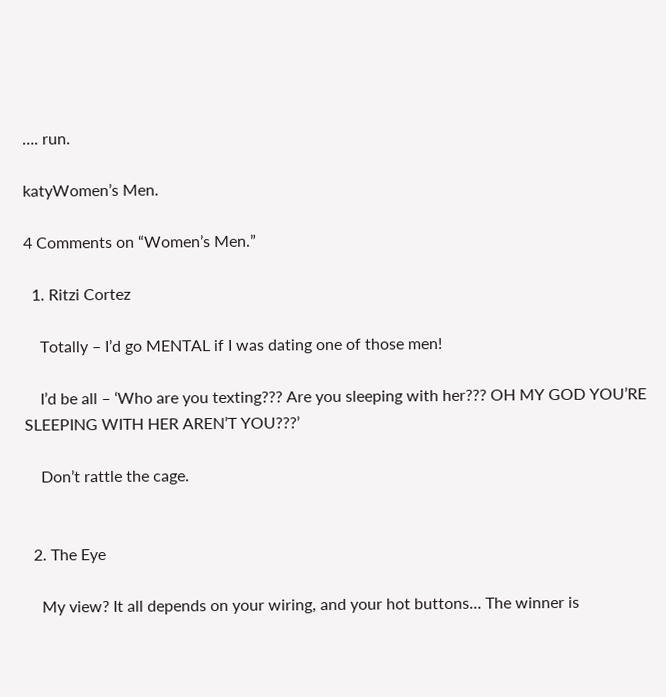…. run.

katyWomen’s Men.

4 Comments on “Women’s Men.”

  1. Ritzi Cortez

    Totally – I’d go MENTAL if I was dating one of those men!

    I’d be all – ‘Who are you texting??? Are you sleeping with her??? OH MY GOD YOU’RE SLEEPING WITH HER AREN’T YOU???’

    Don’t rattle the cage.


  2. The Eye

    My view? It all depends on your wiring, and your hot buttons… The winner is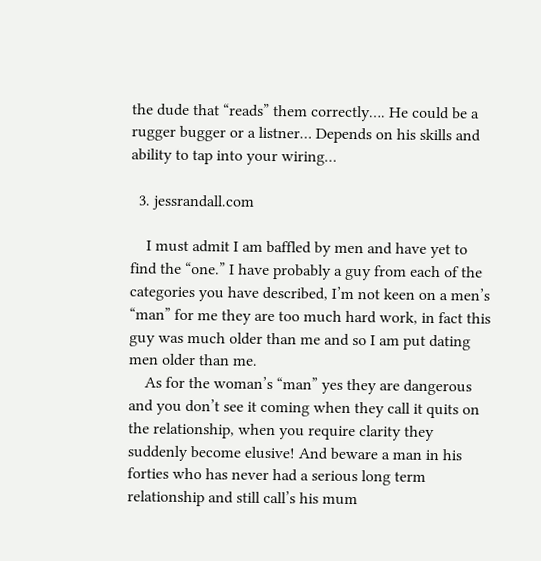the dude that “reads” them correctly…. He could be a rugger bugger or a listner… Depends on his skills and ability to tap into your wiring…

  3. jessrandall.com

    I must admit I am baffled by men and have yet to find the “one.” I have probably a guy from each of the categories you have described, I’m not keen on a men’s “man” for me they are too much hard work, in fact this guy was much older than me and so I am put dating men older than me.
    As for the woman’s “man” yes they are dangerous and you don’t see it coming when they call it quits on the relationship, when you require clarity they suddenly become elusive! And beware a man in his forties who has never had a serious long term relationship and still call’s his mum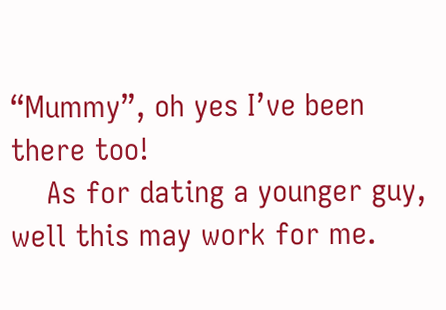“Mummy”, oh yes I’ve been there too!
    As for dating a younger guy, well this may work for me.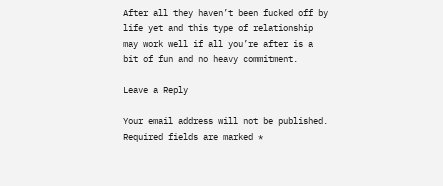After all they haven’t been fucked off by life yet and this type of relationship may work well if all you’re after is a bit of fun and no heavy commitment.

Leave a Reply

Your email address will not be published. Required fields are marked *